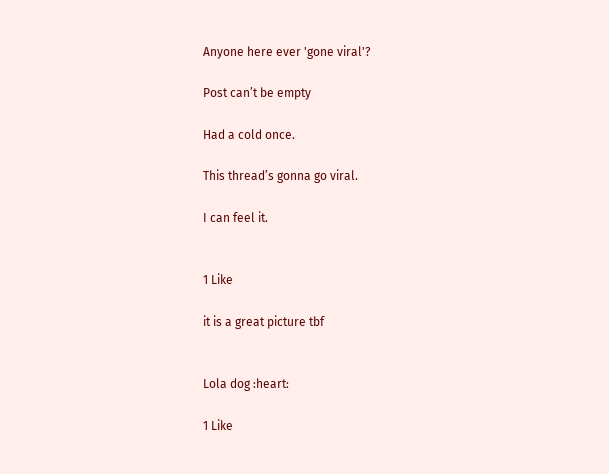Anyone here ever 'gone viral'?

Post can’t be empty

Had a cold once.

This thread’s gonna go viral.

I can feel it.


1 Like

it is a great picture tbf


Lola dog :heart:

1 Like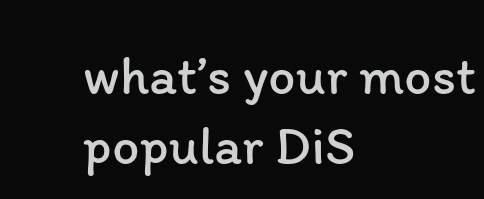what’s your most popular DiS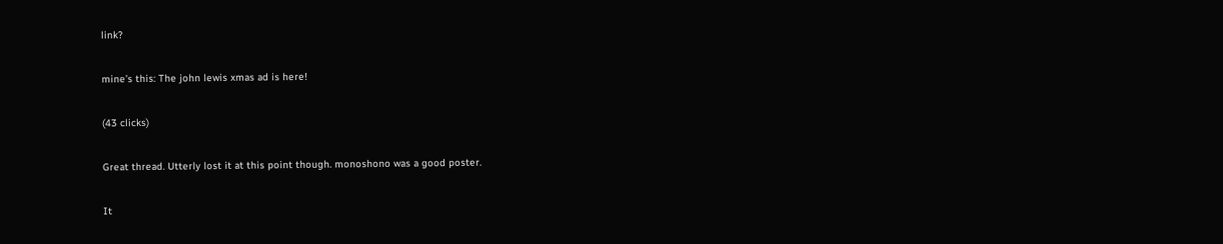link?

mine’s this: The john lewis xmas ad is here!

(43 clicks)

Great thread. Utterly lost it at this point though. monoshono was a good poster.

It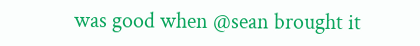was good when @sean brought it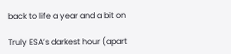back to life a year and a bit on

Truly ESA’s darkest hour (apart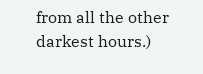from all the other darkest hours.)